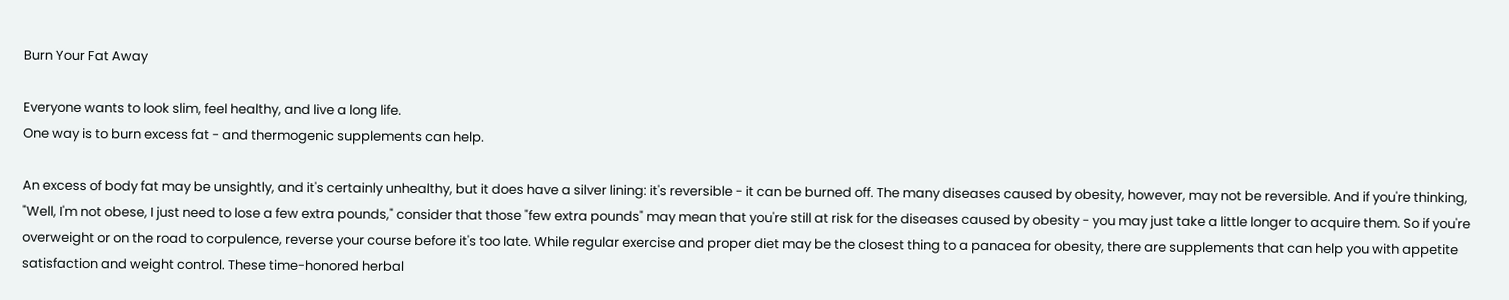Burn Your Fat Away

Everyone wants to look slim, feel healthy, and live a long life.
One way is to burn excess fat - and thermogenic supplements can help.

An excess of body fat may be unsightly, and it's certainly unhealthy, but it does have a silver lining: it's reversible - it can be burned off. The many diseases caused by obesity, however, may not be reversible. And if you're thinking, "Well, I'm not obese, I just need to lose a few extra pounds," consider that those "few extra pounds" may mean that you're still at risk for the diseases caused by obesity - you may just take a little longer to acquire them. So if you're overweight or on the road to corpulence, reverse your course before it's too late. While regular exercise and proper diet may be the closest thing to a panacea for obesity, there are supplements that can help you with appetite satisfaction and weight control. These time-honored herbal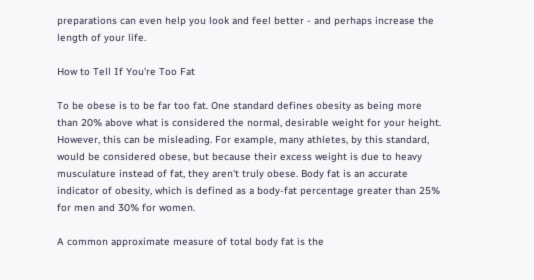preparations can even help you look and feel better - and perhaps increase the length of your life.

How to Tell If You're Too Fat

To be obese is to be far too fat. One standard defines obesity as being more than 20% above what is considered the normal, desirable weight for your height. However, this can be misleading. For example, many athletes, by this standard, would be considered obese, but because their excess weight is due to heavy musculature instead of fat, they aren't truly obese. Body fat is an accurate indicator of obesity, which is defined as a body-fat percentage greater than 25% for men and 30% for women.

A common approximate measure of total body fat is the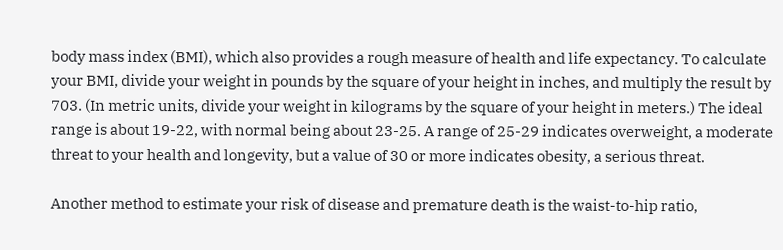body mass index (BMI), which also provides a rough measure of health and life expectancy. To calculate your BMI, divide your weight in pounds by the square of your height in inches, and multiply the result by 703. (In metric units, divide your weight in kilograms by the square of your height in meters.) The ideal range is about 19-22, with normal being about 23-25. A range of 25-29 indicates overweight, a moderate threat to your health and longevity, but a value of 30 or more indicates obesity, a serious threat.

Another method to estimate your risk of disease and premature death is the waist-to-hip ratio,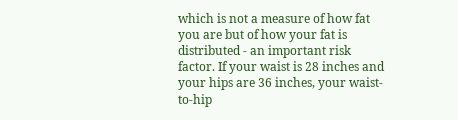which is not a measure of how fat you are but of how your fat is distributed - an important risk factor. If your waist is 28 inches and your hips are 36 inches, your waist-to-hip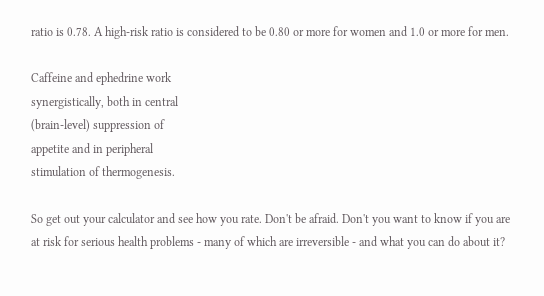ratio is 0.78. A high-risk ratio is considered to be 0.80 or more for women and 1.0 or more for men.

Caffeine and ephedrine work
synergistically, both in central
(brain-level) suppression of
appetite and in peripheral
stimulation of thermogenesis.

So get out your calculator and see how you rate. Don't be afraid. Don't you want to know if you are at risk for serious health problems - many of which are irreversible - and what you can do about it?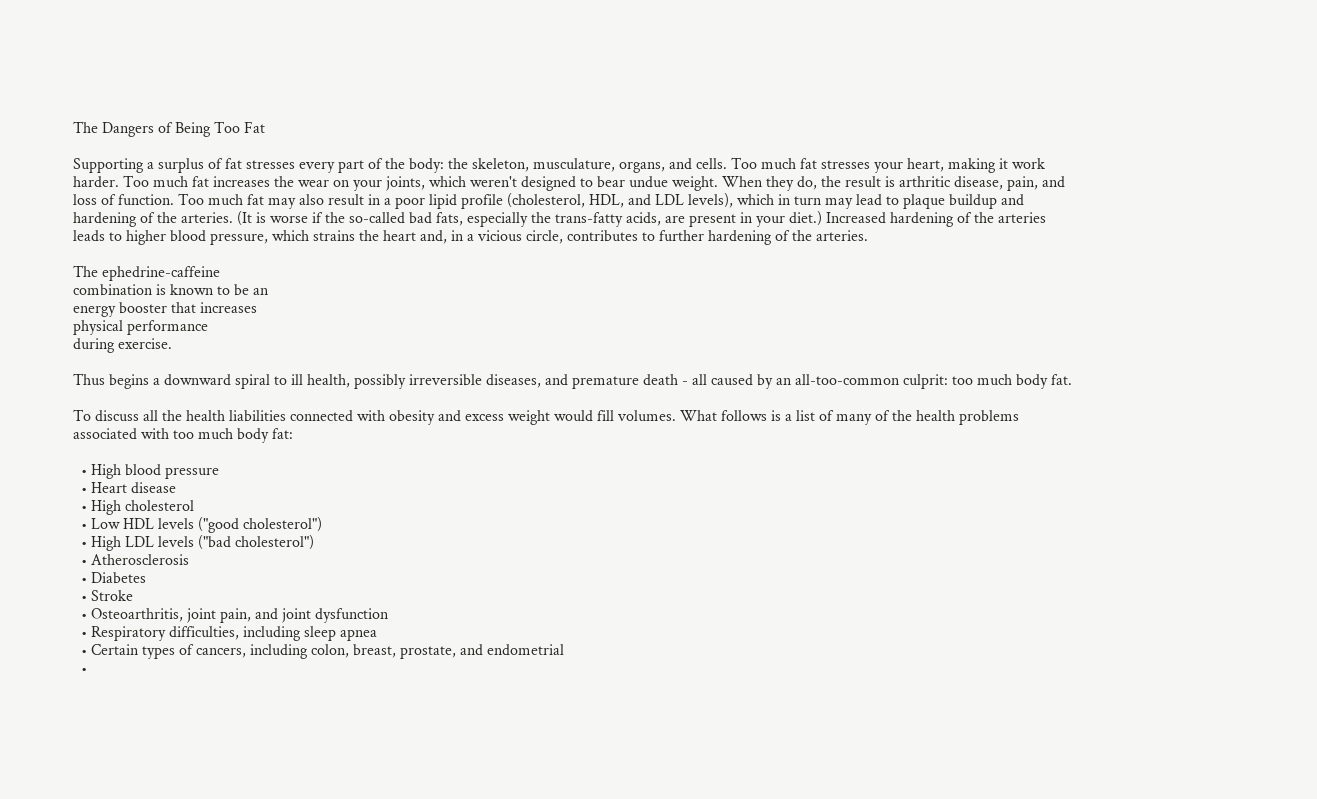The Dangers of Being Too Fat

Supporting a surplus of fat stresses every part of the body: the skeleton, musculature, organs, and cells. Too much fat stresses your heart, making it work harder. Too much fat increases the wear on your joints, which weren't designed to bear undue weight. When they do, the result is arthritic disease, pain, and loss of function. Too much fat may also result in a poor lipid profile (cholesterol, HDL, and LDL levels), which in turn may lead to plaque buildup and hardening of the arteries. (It is worse if the so-called bad fats, especially the trans-fatty acids, are present in your diet.) Increased hardening of the arteries leads to higher blood pressure, which strains the heart and, in a vicious circle, contributes to further hardening of the arteries.

The ephedrine-caffeine
combination is known to be an
energy booster that increases
physical performance
during exercise.

Thus begins a downward spiral to ill health, possibly irreversible diseases, and premature death - all caused by an all-too-common culprit: too much body fat.

To discuss all the health liabilities connected with obesity and excess weight would fill volumes. What follows is a list of many of the health problems associated with too much body fat:

  • High blood pressure
  • Heart disease
  • High cholesterol
  • Low HDL levels ("good cholesterol")
  • High LDL levels ("bad cholesterol")
  • Atherosclerosis
  • Diabetes
  • Stroke
  • Osteoarthritis, joint pain, and joint dysfunction
  • Respiratory difficulties, including sleep apnea
  • Certain types of cancers, including colon, breast, prostate, and endometrial
  •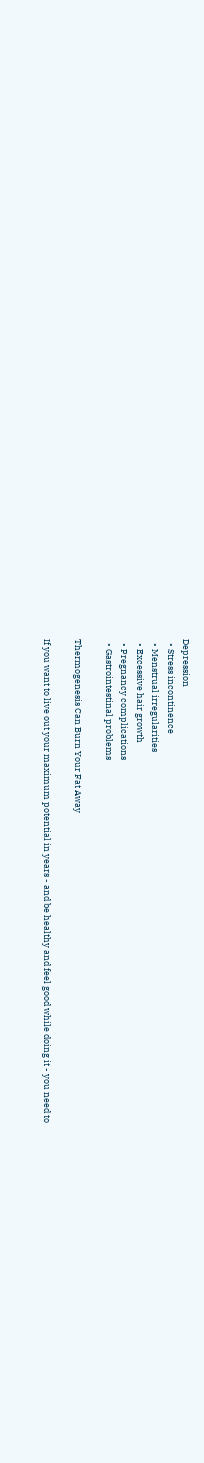Depression
  • Stress incontinence
  • Menstrual irregularities
  • Excessive hair growth
  • Pregnancy complications
  • Gastrointestinal problems

Thermogenesis Can Burn Your Fat Away

If you want to live out your maximum potential in years - and be healthy and feel good while doing it - you need to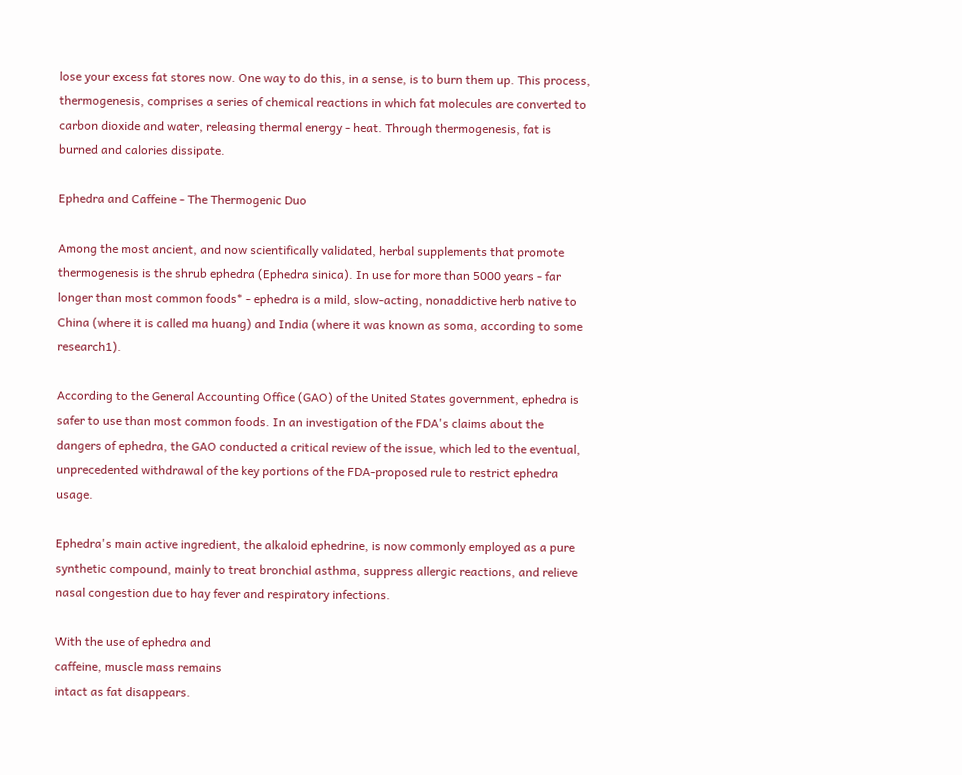lose your excess fat stores now. One way to do this, in a sense, is to burn them up. This process, thermogenesis, comprises a series of chemical reactions in which fat molecules are converted to carbon dioxide and water, releasing thermal energy - heat. Through thermogenesis, fat is burned and calories dissipate.

Ephedra and Caffeine - The Thermogenic Duo

Among the most ancient, and now scientifically validated, herbal supplements that promote thermogenesis is the shrub ephedra (Ephedra sinica). In use for more than 5000 years - far longer than most common foods* - ephedra is a mild, slow-acting, nonaddictive herb native to China (where it is called ma huang) and India (where it was known as soma, according to some research1).

According to the General Accounting Office (GAO) of the United States government, ephedra is safer to use than most common foods. In an investigation of the FDA's claims about the dangers of ephedra, the GAO conducted a critical review of the issue, which led to the eventual, unprecedented withdrawal of the key portions of the FDA-proposed rule to restrict ephedra usage.

Ephedra's main active ingredient, the alkaloid ephedrine, is now commonly employed as a pure synthetic compound, mainly to treat bronchial asthma, suppress allergic reactions, and relieve nasal congestion due to hay fever and respiratory infections.

With the use of ephedra and
caffeine, muscle mass remains
intact as fat disappears.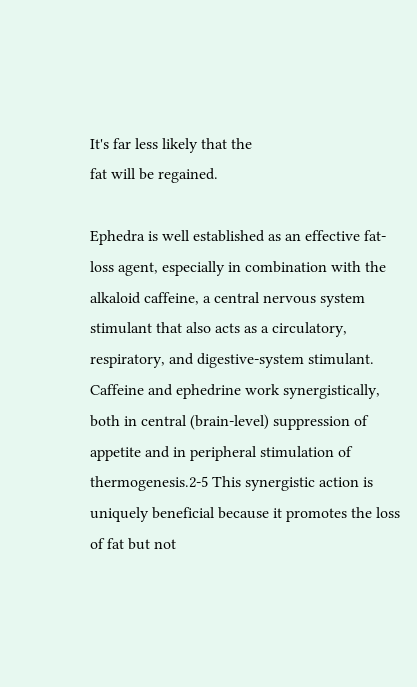It's far less likely that the
fat will be regained.

Ephedra is well established as an effective fat-loss agent, especially in combination with the alkaloid caffeine, a central nervous system stimulant that also acts as a circulatory, respiratory, and digestive-system stimulant. Caffeine and ephedrine work synergistically, both in central (brain-level) suppression of appetite and in peripheral stimulation of thermogenesis.2-5 This synergistic action is uniquely beneficial because it promotes the loss of fat but not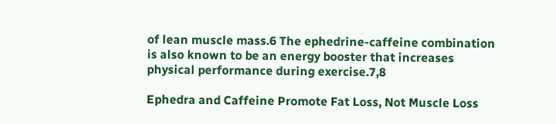of lean muscle mass.6 The ephedrine-caffeine combination is also known to be an energy booster that increases physical performance during exercise.7,8

Ephedra and Caffeine Promote Fat Loss, Not Muscle Loss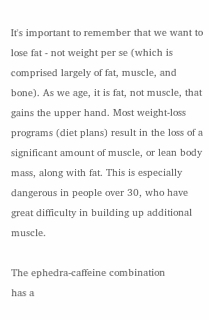It's important to remember that we want to lose fat - not weight per se (which is comprised largely of fat, muscle, and bone). As we age, it is fat, not muscle, that gains the upper hand. Most weight-loss programs (diet plans) result in the loss of a significant amount of muscle, or lean body mass, along with fat. This is especially dangerous in people over 30, who have great difficulty in building up additional muscle.

The ephedra-caffeine combination
has a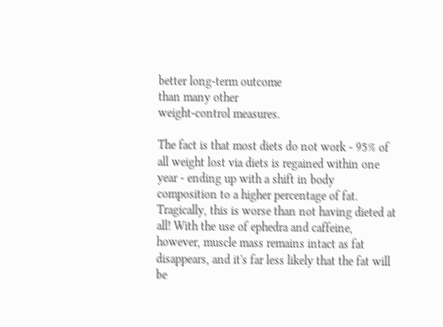better long-term outcome
than many other
weight-control measures.

The fact is that most diets do not work - 95% of all weight lost via diets is regained within one year - ending up with a shift in body composition to a higher percentage of fat. Tragically, this is worse than not having dieted at all! With the use of ephedra and caffeine, however, muscle mass remains intact as fat disappears, and it's far less likely that the fat will be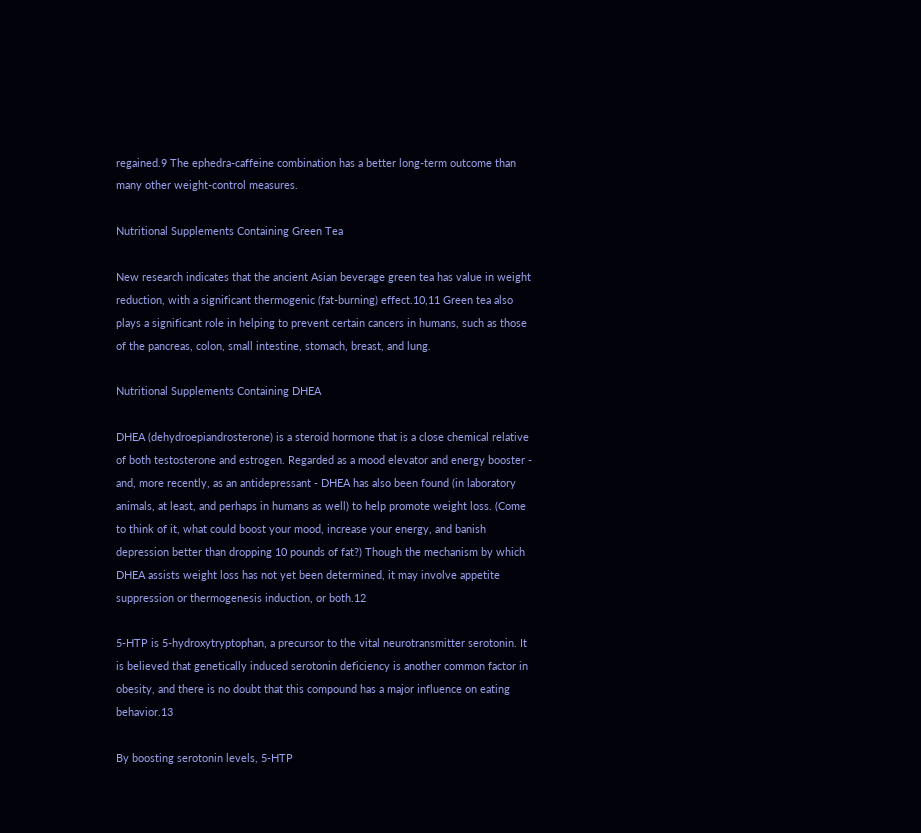regained.9 The ephedra-caffeine combination has a better long-term outcome than many other weight-control measures.

Nutritional Supplements Containing Green Tea

New research indicates that the ancient Asian beverage green tea has value in weight reduction, with a significant thermogenic (fat-burning) effect.10,11 Green tea also plays a significant role in helping to prevent certain cancers in humans, such as those of the pancreas, colon, small intestine, stomach, breast, and lung.

Nutritional Supplements Containing DHEA

DHEA (dehydroepiandrosterone) is a steroid hormone that is a close chemical relative of both testosterone and estrogen. Regarded as a mood elevator and energy booster - and, more recently, as an antidepressant - DHEA has also been found (in laboratory animals, at least, and perhaps in humans as well) to help promote weight loss. (Come to think of it, what could boost your mood, increase your energy, and banish depression better than dropping 10 pounds of fat?) Though the mechanism by which DHEA assists weight loss has not yet been determined, it may involve appetite suppression or thermogenesis induction, or both.12

5-HTP is 5-hydroxytryptophan, a precursor to the vital neurotransmitter serotonin. It is believed that genetically induced serotonin deficiency is another common factor in obesity, and there is no doubt that this compound has a major influence on eating behavior.13

By boosting serotonin levels, 5-HTP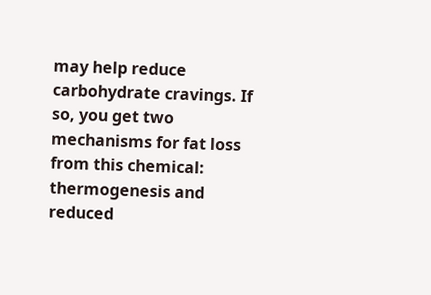may help reduce carbohydrate cravings. If so, you get two mechanisms for fat loss from this chemical: thermogenesis and reduced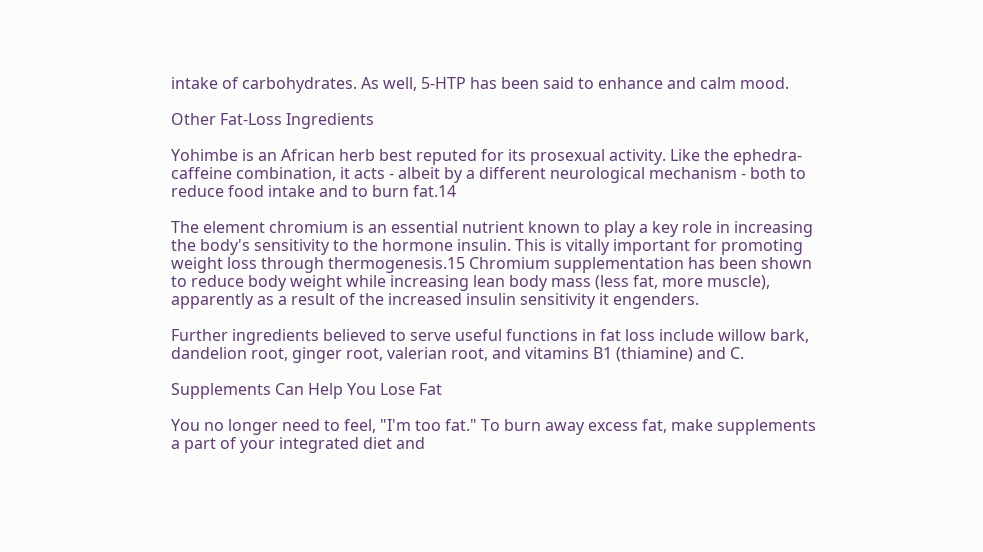intake of carbohydrates. As well, 5-HTP has been said to enhance and calm mood.

Other Fat-Loss Ingredients

Yohimbe is an African herb best reputed for its prosexual activity. Like the ephedra-caffeine combination, it acts - albeit by a different neurological mechanism - both to reduce food intake and to burn fat.14

The element chromium is an essential nutrient known to play a key role in increasing the body's sensitivity to the hormone insulin. This is vitally important for promoting weight loss through thermogenesis.15 Chromium supplementation has been shown to reduce body weight while increasing lean body mass (less fat, more muscle), apparently as a result of the increased insulin sensitivity it engenders.

Further ingredients believed to serve useful functions in fat loss include willow bark, dandelion root, ginger root, valerian root, and vitamins B1 (thiamine) and C.

Supplements Can Help You Lose Fat

You no longer need to feel, "I'm too fat." To burn away excess fat, make supplements a part of your integrated diet and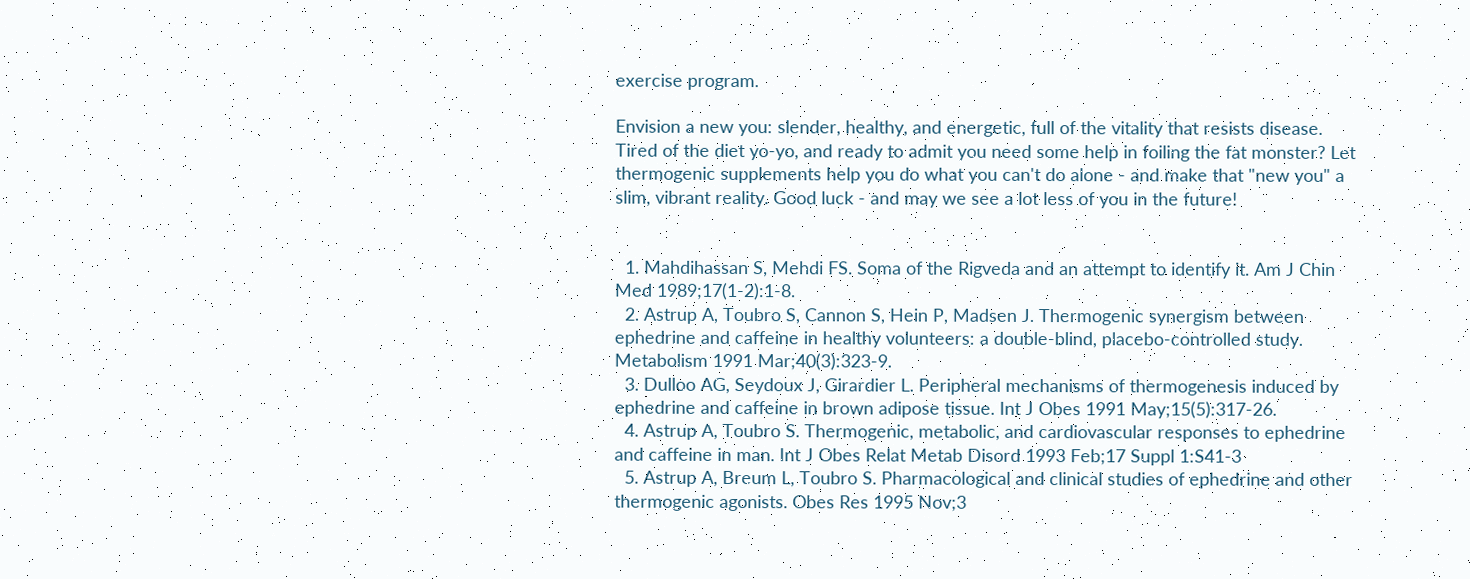exercise program.

Envision a new you: slender, healthy, and energetic, full of the vitality that resists disease. Tired of the diet yo-yo, and ready to admit you need some help in foiling the fat monster? Let thermogenic supplements help you do what you can't do alone - and make that "new you" a slim, vibrant reality. Good luck - and may we see a lot less of you in the future!


  1. Mahdihassan S, Mehdi FS. Soma of the Rigveda and an attempt to identify it. Am J Chin Med 1989;17(1-2):1-8.
  2. Astrup A, Toubro S, Cannon S, Hein P, Madsen J. Thermogenic synergism between ephedrine and caffeine in healthy volunteers: a double-blind, placebo-controlled study. Metabolism 1991 Mar;40(3):323-9.
  3. Dulloo AG, Seydoux J, Girardier L. Peripheral mechanisms of thermogenesis induced by ephedrine and caffeine in brown adipose tissue. Int J Obes 1991 May;15(5):317-26.
  4. Astrup A, Toubro S. Thermogenic, metabolic, and cardiovascular responses to ephedrine and caffeine in man. Int J Obes Relat Metab Disord 1993 Feb;17 Suppl 1:S41-3
  5. Astrup A, Breum L, Toubro S. Pharmacological and clinical studies of ephedrine and other thermogenic agonists. Obes Res 1995 Nov;3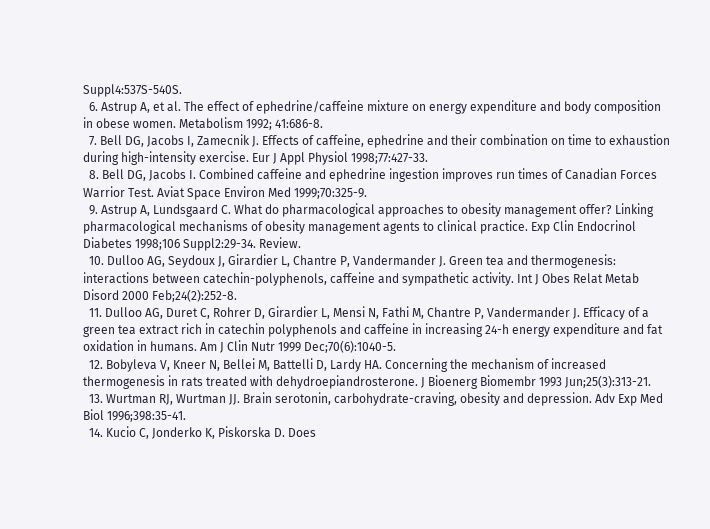Suppl4:537S-540S.
  6. Astrup A, et al. The effect of ephedrine/caffeine mixture on energy expenditure and body composition in obese women. Metabolism 1992; 41:686-8.
  7. Bell DG, Jacobs I, Zamecnik J. Effects of caffeine, ephedrine and their combination on time to exhaustion during high-intensity exercise. Eur J Appl Physiol 1998;77:427-33.
  8. Bell DG, Jacobs I. Combined caffeine and ephedrine ingestion improves run times of Canadian Forces Warrior Test. Aviat Space Environ Med 1999;70:325-9.
  9. Astrup A, Lundsgaard C. What do pharmacological approaches to obesity management offer? Linking pharmacological mechanisms of obesity management agents to clinical practice. Exp Clin Endocrinol Diabetes 1998;106 Suppl2:29-34. Review.
  10. Dulloo AG, Seydoux J, Girardier L, Chantre P, Vandermander J. Green tea and thermogenesis: interactions between catechin-polyphenols, caffeine and sympathetic activity. Int J Obes Relat Metab Disord 2000 Feb;24(2):252-8.
  11. Dulloo AG, Duret C, Rohrer D, Girardier L, Mensi N, Fathi M, Chantre P, Vandermander J. Efficacy of a green tea extract rich in catechin polyphenols and caffeine in increasing 24-h energy expenditure and fat oxidation in humans. Am J Clin Nutr 1999 Dec;70(6):1040-5.
  12. Bobyleva V, Kneer N, Bellei M, Battelli D, Lardy HA. Concerning the mechanism of increased thermogenesis in rats treated with dehydroepiandrosterone. J Bioenerg Biomembr 1993 Jun;25(3):313-21.
  13. Wurtman RJ, Wurtman JJ. Brain serotonin, carbohydrate-craving, obesity and depression. Adv Exp Med Biol 1996;398:35-41.
  14. Kucio C, Jonderko K, Piskorska D. Does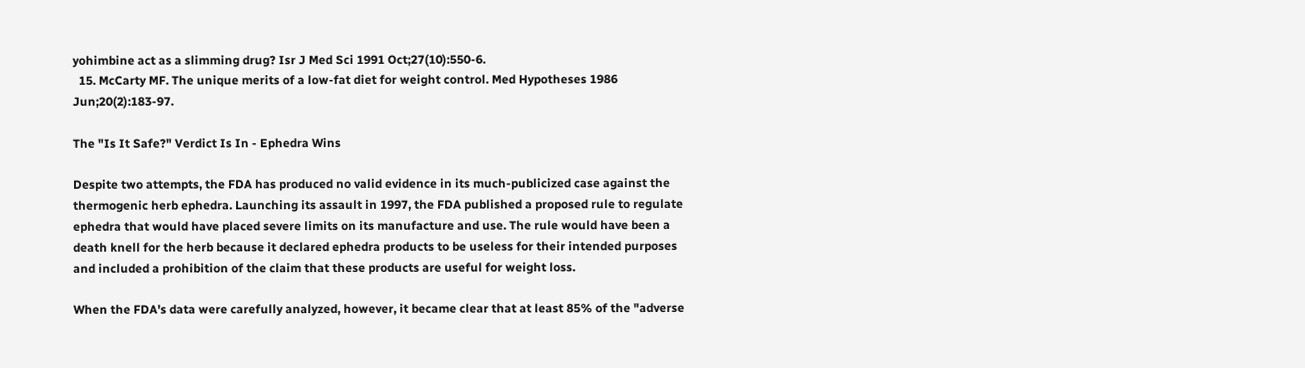yohimbine act as a slimming drug? Isr J Med Sci 1991 Oct;27(10):550-6.
  15. McCarty MF. The unique merits of a low-fat diet for weight control. Med Hypotheses 1986 Jun;20(2):183-97.

The "Is It Safe?" Verdict Is In - Ephedra Wins

Despite two attempts, the FDA has produced no valid evidence in its much-publicized case against the thermogenic herb ephedra. Launching its assault in 1997, the FDA published a proposed rule to regulate ephedra that would have placed severe limits on its manufacture and use. The rule would have been a death knell for the herb because it declared ephedra products to be useless for their intended purposes and included a prohibition of the claim that these products are useful for weight loss.

When the FDA's data were carefully analyzed, however, it became clear that at least 85% of the "adverse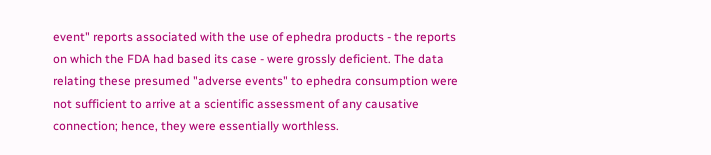event" reports associated with the use of ephedra products - the reports on which the FDA had based its case - were grossly deficient. The data relating these presumed "adverse events" to ephedra consumption were not sufficient to arrive at a scientific assessment of any causative connection; hence, they were essentially worthless.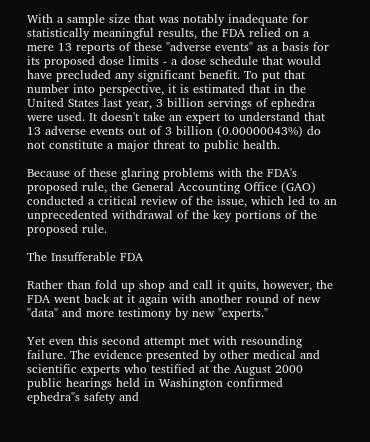With a sample size that was notably inadequate for statistically meaningful results, the FDA relied on a mere 13 reports of these "adverse events" as a basis for its proposed dose limits - a dose schedule that would have precluded any significant benefit. To put that number into perspective, it is estimated that in the United States last year, 3 billion servings of ephedra were used. It doesn't take an expert to understand that 13 adverse events out of 3 billion (0.00000043%) do not constitute a major threat to public health.

Because of these glaring problems with the FDA's proposed rule, the General Accounting Office (GAO) conducted a critical review of the issue, which led to an unprecedented withdrawal of the key portions of the proposed rule.

The Insufferable FDA

Rather than fold up shop and call it quits, however, the FDA went back at it again with another round of new "data" and more testimony by new "experts."

Yet even this second attempt met with resounding failure. The evidence presented by other medical and scientific experts who testified at the August 2000 public hearings held in Washington confirmed ephedra''s safety and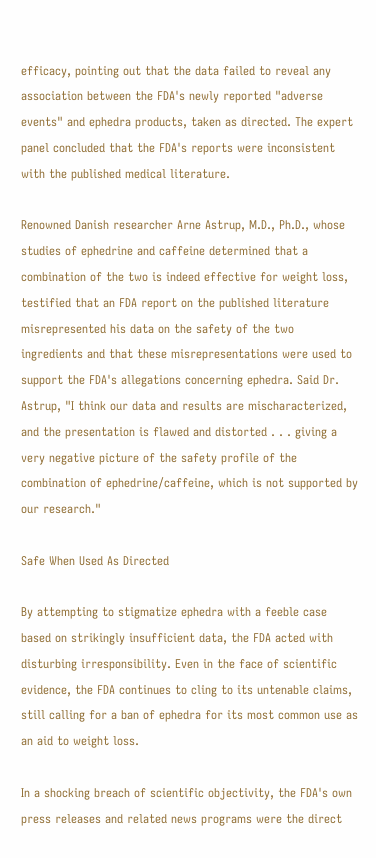efficacy, pointing out that the data failed to reveal any association between the FDA's newly reported "adverse events" and ephedra products, taken as directed. The expert panel concluded that the FDA's reports were inconsistent with the published medical literature.

Renowned Danish researcher Arne Astrup, M.D., Ph.D., whose studies of ephedrine and caffeine determined that a combination of the two is indeed effective for weight loss, testified that an FDA report on the published literature misrepresented his data on the safety of the two ingredients and that these misrepresentations were used to support the FDA's allegations concerning ephedra. Said Dr. Astrup, "I think our data and results are mischaracterized, and the presentation is flawed and distorted . . . giving a very negative picture of the safety profile of the combination of ephedrine/caffeine, which is not supported by our research."

Safe When Used As Directed

By attempting to stigmatize ephedra with a feeble case based on strikingly insufficient data, the FDA acted with disturbing irresponsibility. Even in the face of scientific evidence, the FDA continues to cling to its untenable claims, still calling for a ban of ephedra for its most common use as an aid to weight loss.

In a shocking breach of scientific objectivity, the FDA's own press releases and related news programs were the direct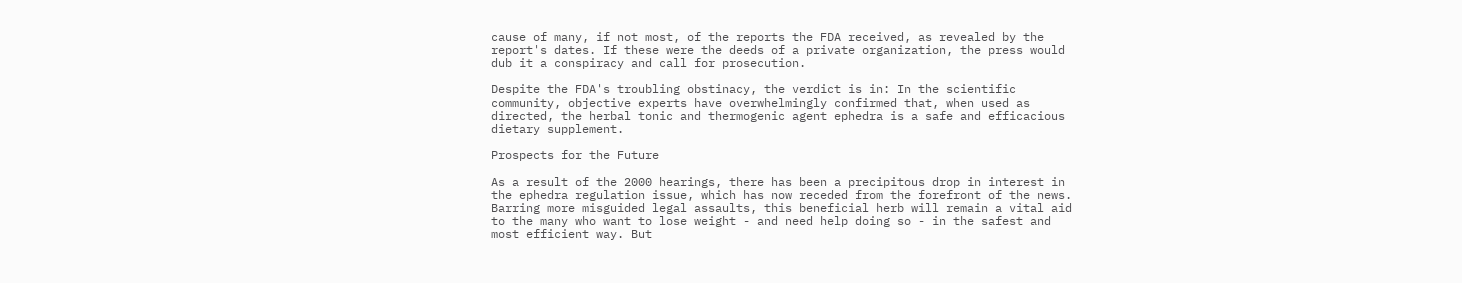cause of many, if not most, of the reports the FDA received, as revealed by the report's dates. If these were the deeds of a private organization, the press would dub it a conspiracy and call for prosecution.

Despite the FDA's troubling obstinacy, the verdict is in: In the scientific community, objective experts have overwhelmingly confirmed that, when used as directed, the herbal tonic and thermogenic agent ephedra is a safe and efficacious dietary supplement.

Prospects for the Future

As a result of the 2000 hearings, there has been a precipitous drop in interest in the ephedra regulation issue, which has now receded from the forefront of the news. Barring more misguided legal assaults, this beneficial herb will remain a vital aid to the many who want to lose weight - and need help doing so - in the safest and most efficient way. But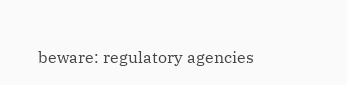beware: regulatory agencies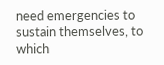need emergencies to sustain themselves, to which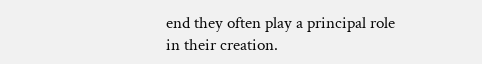end they often play a principal role in their creation.